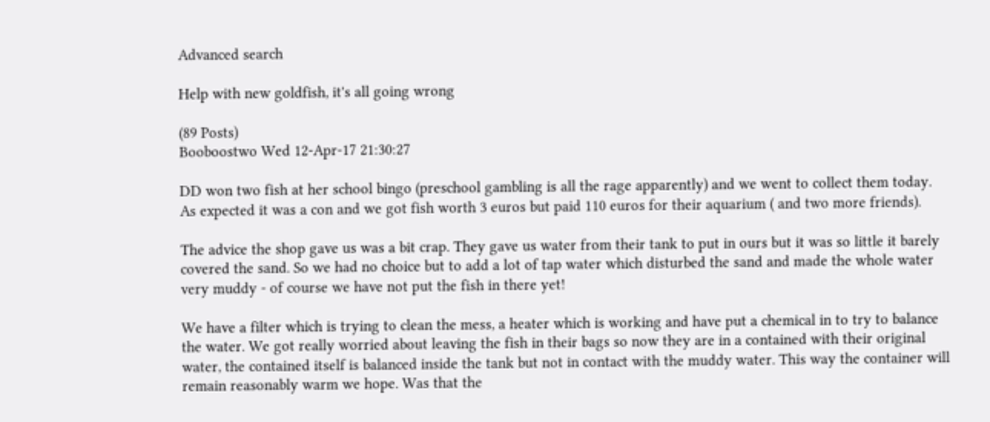Advanced search

Help with new goldfish, it's all going wrong

(89 Posts)
Booboostwo Wed 12-Apr-17 21:30:27

DD won two fish at her school bingo (preschool gambling is all the rage apparently) and we went to collect them today. As expected it was a con and we got fish worth 3 euros but paid 110 euros for their aquarium ( and two more friends).

The advice the shop gave us was a bit crap. They gave us water from their tank to put in ours but it was so little it barely covered the sand. So we had no choice but to add a lot of tap water which disturbed the sand and made the whole water very muddy - of course we have not put the fish in there yet!

We have a filter which is trying to clean the mess, a heater which is working and have put a chemical in to try to balance the water. We got really worried about leaving the fish in their bags so now they are in a contained with their original water, the contained itself is balanced inside the tank but not in contact with the muddy water. This way the container will remain reasonably warm we hope. Was that the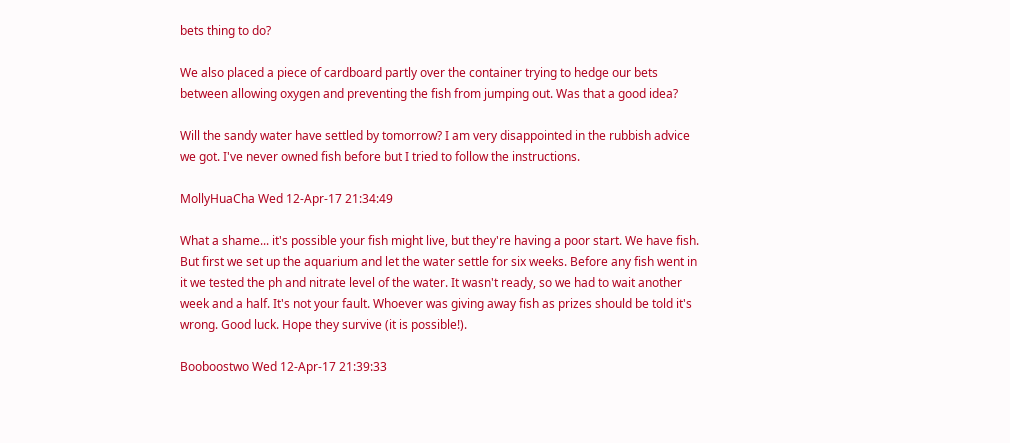bets thing to do?

We also placed a piece of cardboard partly over the container trying to hedge our bets between allowing oxygen and preventing the fish from jumping out. Was that a good idea?

Will the sandy water have settled by tomorrow? I am very disappointed in the rubbish advice we got. I've never owned fish before but I tried to follow the instructions.

MollyHuaCha Wed 12-Apr-17 21:34:49

What a shame... it's possible your fish might live, but they're having a poor start. We have fish. But first we set up the aquarium and let the water settle for six weeks. Before any fish went in it we tested the ph and nitrate level of the water. It wasn't ready, so we had to wait another week and a half. It's not your fault. Whoever was giving away fish as prizes should be told it's wrong. Good luck. Hope they survive (it is possible!).

Booboostwo Wed 12-Apr-17 21:39:33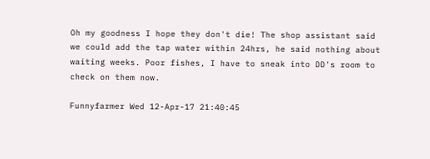Oh my goodness I hope they don't die! The shop assistant said we could add the tap water within 24hrs, he said nothing about waiting weeks. Poor fishes, I have to sneak into DD's room to check on them now.

Funnyfarmer Wed 12-Apr-17 21:40:45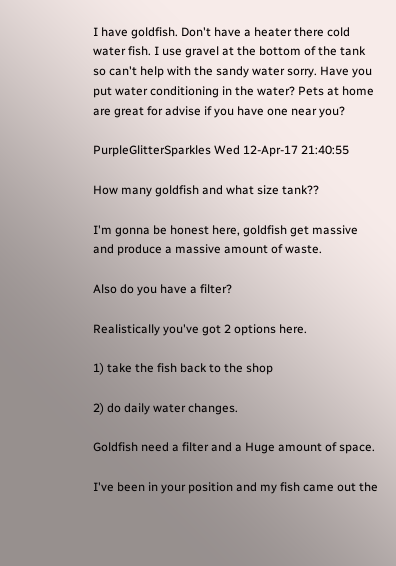I have goldfish. Don't have a heater there cold water fish. I use gravel at the bottom of the tank so can't help with the sandy water sorry. Have you put water conditioning in the water? Pets at home are great for advise if you have one near you?

PurpleGlitterSparkles Wed 12-Apr-17 21:40:55

How many goldfish and what size tank??

I'm gonna be honest here, goldfish get massive and produce a massive amount of waste.

Also do you have a filter?

Realistically you've got 2 options here.

1) take the fish back to the shop

2) do daily water changes.

Goldfish need a filter and a Huge amount of space.

I've been in your position and my fish came out the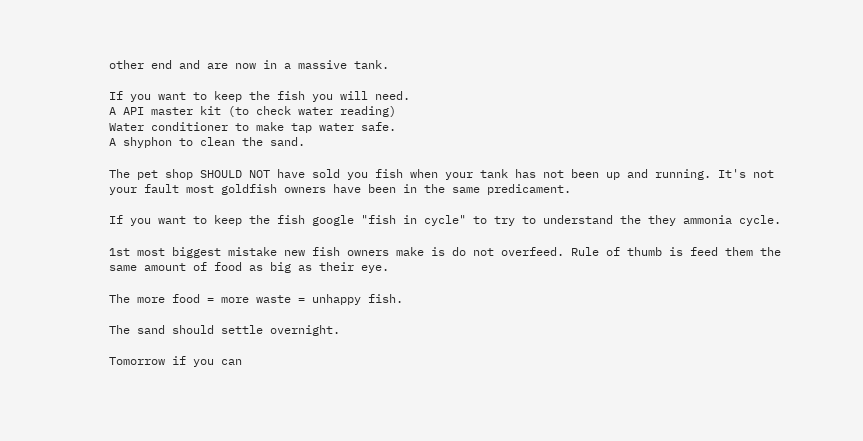other end and are now in a massive tank.

If you want to keep the fish you will need.
A API master kit (to check water reading)
Water conditioner to make tap water safe.
A shyphon to clean the sand.

The pet shop SHOULD NOT have sold you fish when your tank has not been up and running. It's not your fault most goldfish owners have been in the same predicament.

If you want to keep the fish google "fish in cycle" to try to understand the they ammonia cycle.

1st most biggest mistake new fish owners make is do not overfeed. Rule of thumb is feed them the same amount of food as big as their eye.

The more food = more waste = unhappy fish.

The sand should settle overnight.

Tomorrow if you can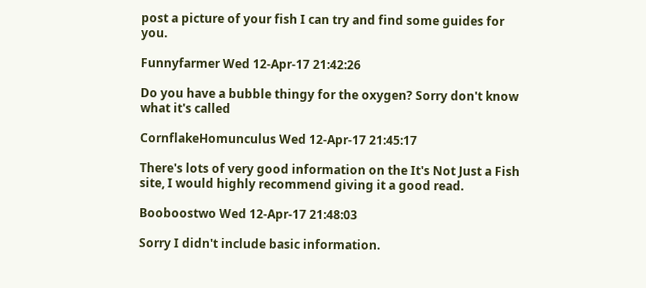post a picture of your fish I can try and find some guides for you.

Funnyfarmer Wed 12-Apr-17 21:42:26

Do you have a bubble thingy for the oxygen? Sorry don't know what it's called

CornflakeHomunculus Wed 12-Apr-17 21:45:17

There's lots of very good information on the It's Not Just a Fish site, I would highly recommend giving it a good read.

Booboostwo Wed 12-Apr-17 21:48:03

Sorry I didn't include basic information.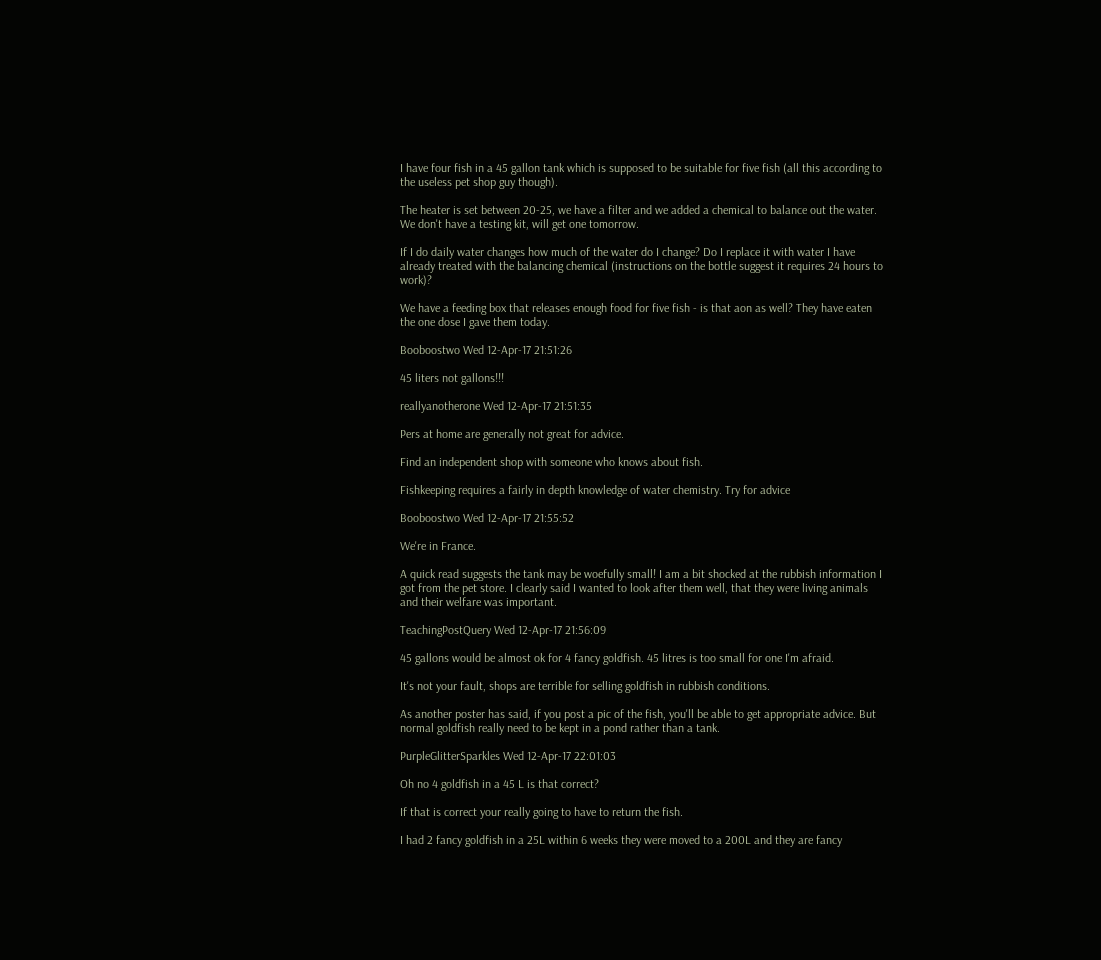I have four fish in a 45 gallon tank which is supposed to be suitable for five fish (all this according to the useless pet shop guy though).

The heater is set between 20-25, we have a filter and we added a chemical to balance out the water. We don't have a testing kit, will get one tomorrow.

If I do daily water changes how much of the water do I change? Do I replace it with water I have already treated with the balancing chemical (instructions on the bottle suggest it requires 24 hours to work)?

We have a feeding box that releases enough food for five fish - is that aon as well? They have eaten the one dose I gave them today.

Booboostwo Wed 12-Apr-17 21:51:26

45 liters not gallons!!!

reallyanotherone Wed 12-Apr-17 21:51:35

Pers at home are generally not great for advice.

Find an independent shop with someone who knows about fish.

Fishkeeping requires a fairly in depth knowledge of water chemistry. Try for advice

Booboostwo Wed 12-Apr-17 21:55:52

We're in France.

A quick read suggests the tank may be woefully small! I am a bit shocked at the rubbish information I got from the pet store. I clearly said I wanted to look after them well, that they were living animals and their welfare was important.

TeachingPostQuery Wed 12-Apr-17 21:56:09

45 gallons would be almost ok for 4 fancy goldfish. 45 litres is too small for one I'm afraid.

It's not your fault, shops are terrible for selling goldfish in rubbish conditions.

As another poster has said, if you post a pic of the fish, you'll be able to get appropriate advice. But normal goldfish really need to be kept in a pond rather than a tank.

PurpleGlitterSparkles Wed 12-Apr-17 22:01:03

Oh no 4 goldfish in a 45 L is that correct?

If that is correct your really going to have to return the fish.

I had 2 fancy goldfish in a 25L within 6 weeks they were moved to a 200L and they are fancy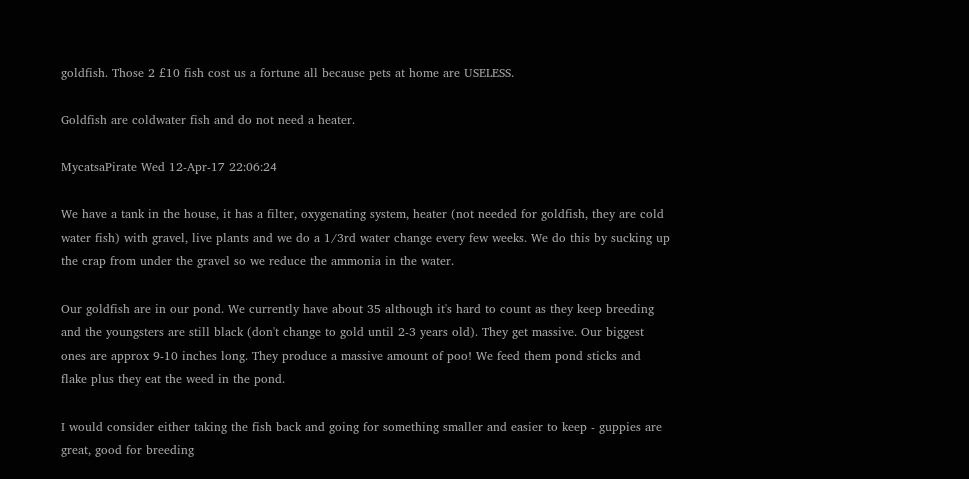goldfish. Those 2 £10 fish cost us a fortune all because pets at home are USELESS.

Goldfish are coldwater fish and do not need a heater.

MycatsaPirate Wed 12-Apr-17 22:06:24

We have a tank in the house, it has a filter, oxygenating system, heater (not needed for goldfish, they are cold water fish) with gravel, live plants and we do a 1/3rd water change every few weeks. We do this by sucking up the crap from under the gravel so we reduce the ammonia in the water.

Our goldfish are in our pond. We currently have about 35 although it's hard to count as they keep breeding and the youngsters are still black (don't change to gold until 2-3 years old). They get massive. Our biggest ones are approx 9-10 inches long. They produce a massive amount of poo! We feed them pond sticks and flake plus they eat the weed in the pond.

I would consider either taking the fish back and going for something smaller and easier to keep - guppies are great, good for breeding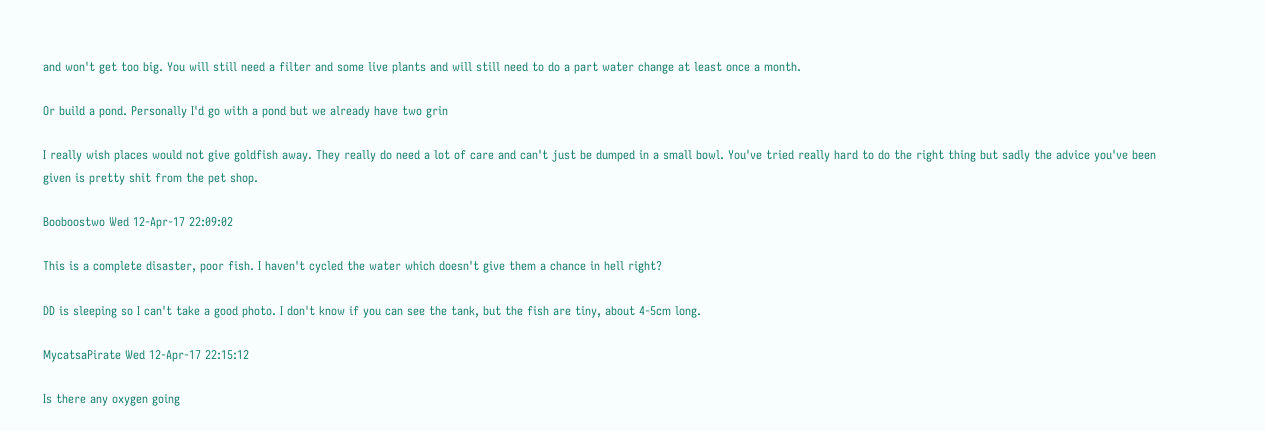and won't get too big. You will still need a filter and some live plants and will still need to do a part water change at least once a month.

Or build a pond. Personally I'd go with a pond but we already have two grin

I really wish places would not give goldfish away. They really do need a lot of care and can't just be dumped in a small bowl. You've tried really hard to do the right thing but sadly the advice you've been given is pretty shit from the pet shop.

Booboostwo Wed 12-Apr-17 22:09:02

This is a complete disaster, poor fish. I haven't cycled the water which doesn't give them a chance in hell right?

DD is sleeping so I can't take a good photo. I don't know if you can see the tank, but the fish are tiny, about 4-5cm long.

MycatsaPirate Wed 12-Apr-17 22:15:12

Is there any oxygen going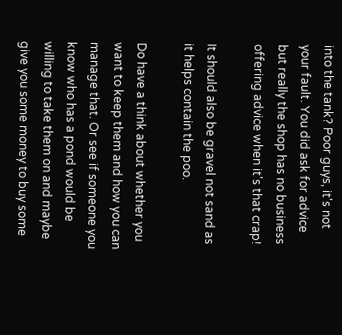into the tank? Poor guys, it's not your fault. You did ask for advice but really the shop has no business offering advice when it's that crap!

It should also be gravel not sand as it helps contain the poo.

Do have a think about whether you want to keep them and how you can manage that. Or see if someone you know who has a pond would be willing to take them on and maybe give you some money to buy some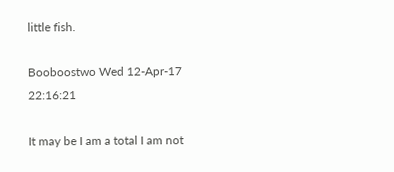little fish.

Booboostwo Wed 12-Apr-17 22:16:21

It may be I am a total I am not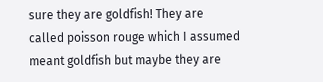sure they are goldfish! They are called poisson rouge which I assumed meant goldfish but maybe they are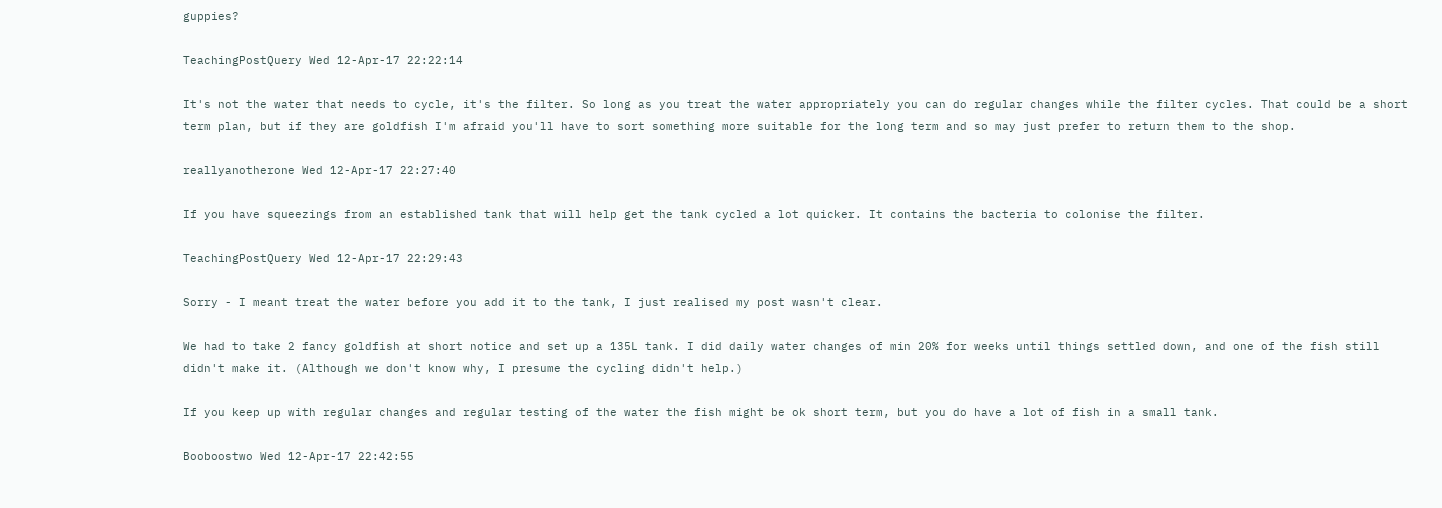guppies?

TeachingPostQuery Wed 12-Apr-17 22:22:14

It's not the water that needs to cycle, it's the filter. So long as you treat the water appropriately you can do regular changes while the filter cycles. That could be a short term plan, but if they are goldfish I'm afraid you'll have to sort something more suitable for the long term and so may just prefer to return them to the shop.

reallyanotherone Wed 12-Apr-17 22:27:40

If you have squeezings from an established tank that will help get the tank cycled a lot quicker. It contains the bacteria to colonise the filter.

TeachingPostQuery Wed 12-Apr-17 22:29:43

Sorry - I meant treat the water before you add it to the tank, I just realised my post wasn't clear.

We had to take 2 fancy goldfish at short notice and set up a 135L tank. I did daily water changes of min 20% for weeks until things settled down, and one of the fish still didn't make it. (Although we don't know why, I presume the cycling didn't help.)

If you keep up with regular changes and regular testing of the water the fish might be ok short term, but you do have a lot of fish in a small tank.

Booboostwo Wed 12-Apr-17 22:42:55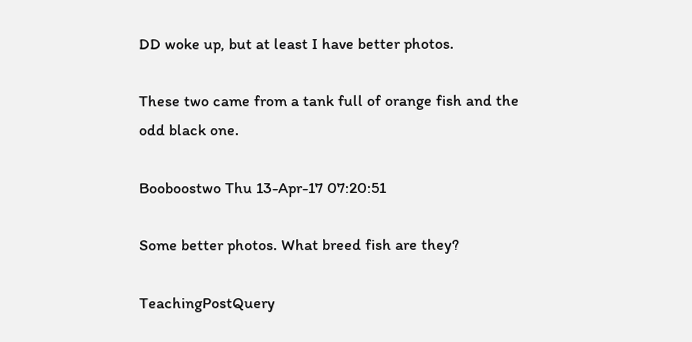DD woke up, but at least I have better photos.

These two came from a tank full of orange fish and the odd black one.

Booboostwo Thu 13-Apr-17 07:20:51

Some better photos. What breed fish are they?

TeachingPostQuery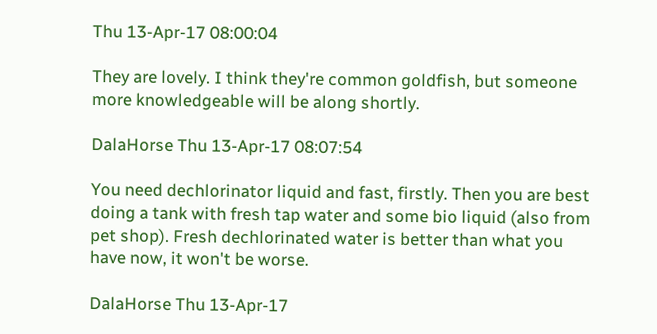Thu 13-Apr-17 08:00:04

They are lovely. I think they're common goldfish, but someone more knowledgeable will be along shortly.

DalaHorse Thu 13-Apr-17 08:07:54

You need dechlorinator liquid and fast, firstly. Then you are best doing a tank with fresh tap water and some bio liquid (also from pet shop). Fresh dechlorinated water is better than what you have now, it won't be worse.

DalaHorse Thu 13-Apr-17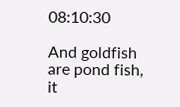08:10:30

And goldfish are pond fish, it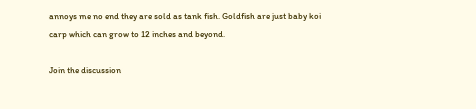annoys me no end they are sold as tank fish. Goldfish are just baby koi carp which can grow to 12 inches and beyond.

Join the discussion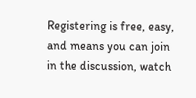Registering is free, easy, and means you can join in the discussion, watch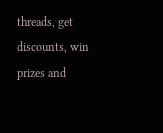threads, get discounts, win prizes and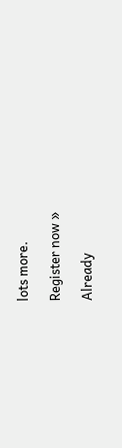lots more.

Register now »

Already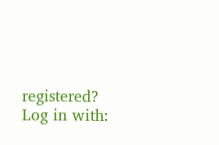registered? Log in with: